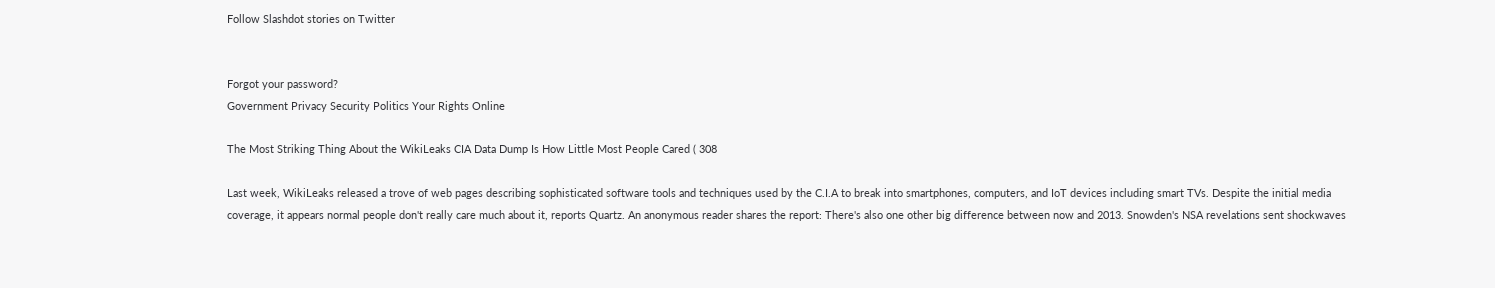Follow Slashdot stories on Twitter


Forgot your password?
Government Privacy Security Politics Your Rights Online

The Most Striking Thing About the WikiLeaks CIA Data Dump Is How Little Most People Cared ( 308

Last week, WikiLeaks released a trove of web pages describing sophisticated software tools and techniques used by the C.I.A to break into smartphones, computers, and IoT devices including smart TVs. Despite the initial media coverage, it appears normal people don't really care much about it, reports Quartz. An anonymous reader shares the report: There's also one other big difference between now and 2013. Snowden's NSA revelations sent shockwaves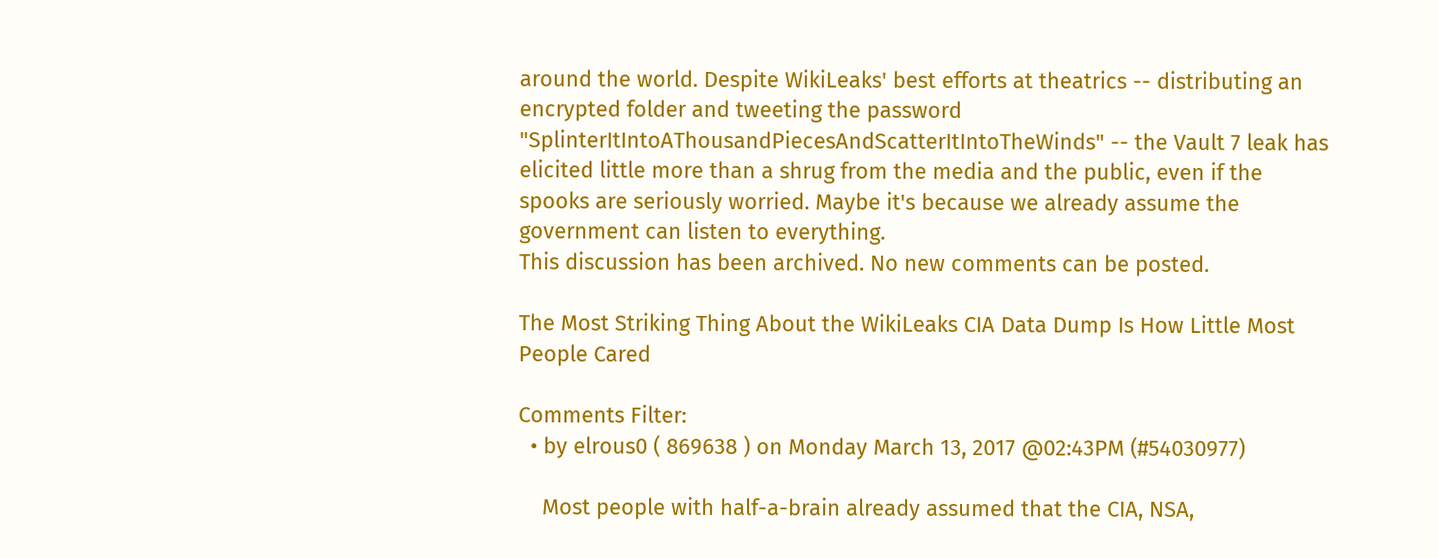around the world. Despite WikiLeaks' best efforts at theatrics -- distributing an encrypted folder and tweeting the password "SplinterItIntoAThousandPiecesAndScatterItIntoTheWinds" -- the Vault 7 leak has elicited little more than a shrug from the media and the public, even if the spooks are seriously worried. Maybe it's because we already assume the government can listen to everything.
This discussion has been archived. No new comments can be posted.

The Most Striking Thing About the WikiLeaks CIA Data Dump Is How Little Most People Cared

Comments Filter:
  • by elrous0 ( 869638 ) on Monday March 13, 2017 @02:43PM (#54030977)

    Most people with half-a-brain already assumed that the CIA, NSA,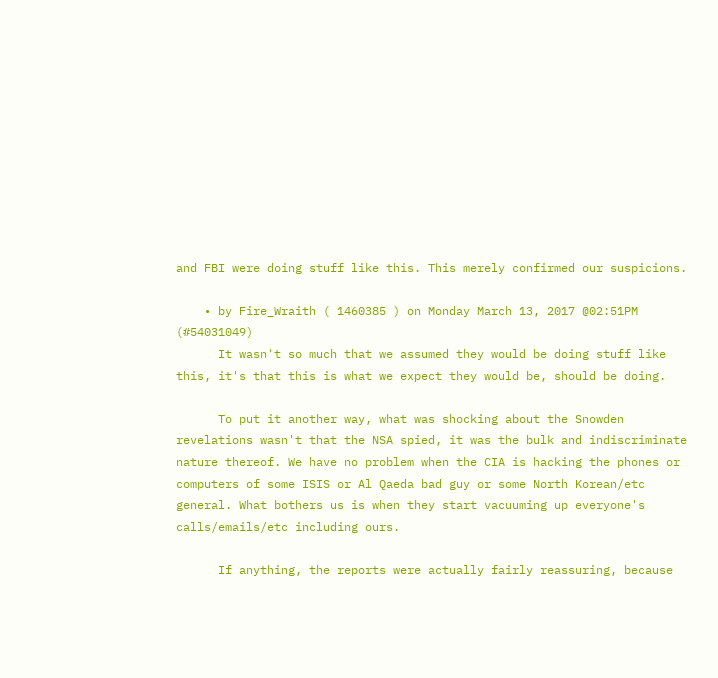and FBI were doing stuff like this. This merely confirmed our suspicions.

    • by Fire_Wraith ( 1460385 ) on Monday March 13, 2017 @02:51PM (#54031049)
      It wasn't so much that we assumed they would be doing stuff like this, it's that this is what we expect they would be, should be doing.

      To put it another way, what was shocking about the Snowden revelations wasn't that the NSA spied, it was the bulk and indiscriminate nature thereof. We have no problem when the CIA is hacking the phones or computers of some ISIS or Al Qaeda bad guy or some North Korean/etc general. What bothers us is when they start vacuuming up everyone's calls/emails/etc including ours.

      If anything, the reports were actually fairly reassuring, because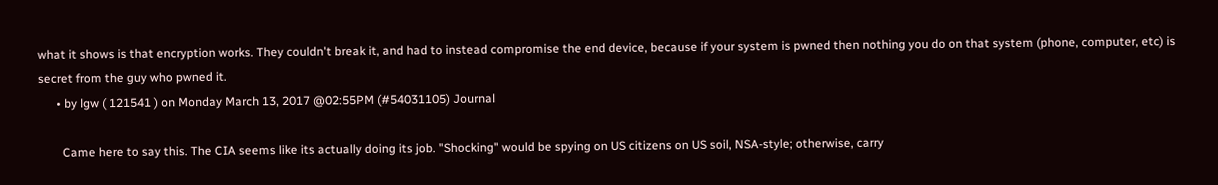what it shows is that encryption works. They couldn't break it, and had to instead compromise the end device, because if your system is pwned then nothing you do on that system (phone, computer, etc) is secret from the guy who pwned it.
      • by lgw ( 121541 ) on Monday March 13, 2017 @02:55PM (#54031105) Journal

        Came here to say this. The CIA seems like its actually doing its job. "Shocking" would be spying on US citizens on US soil, NSA-style; otherwise, carry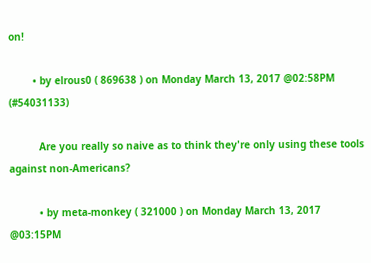on!

        • by elrous0 ( 869638 ) on Monday March 13, 2017 @02:58PM (#54031133)

          Are you really so naive as to think they're only using these tools against non-Americans?

          • by meta-monkey ( 321000 ) on Monday March 13, 2017 @03:15PM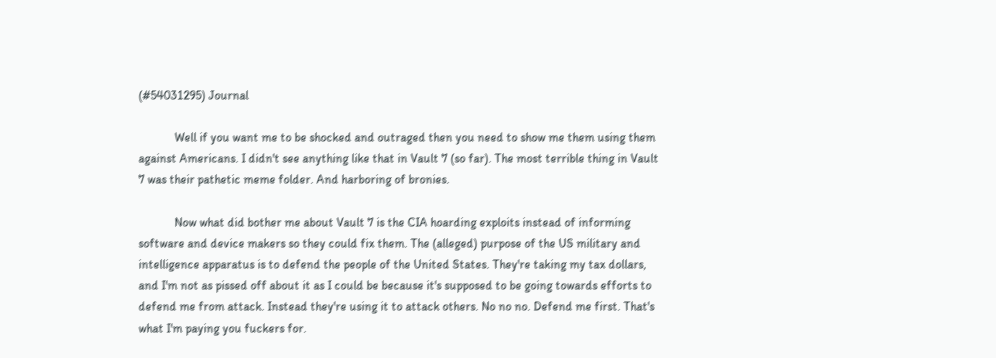(#54031295) Journal

            Well if you want me to be shocked and outraged then you need to show me them using them against Americans. I didn't see anything like that in Vault 7 (so far). The most terrible thing in Vault 7 was their pathetic meme folder. And harboring of bronies.

            Now what did bother me about Vault 7 is the CIA hoarding exploits instead of informing software and device makers so they could fix them. The (alleged) purpose of the US military and intelligence apparatus is to defend the people of the United States. They're taking my tax dollars, and I'm not as pissed off about it as I could be because it's supposed to be going towards efforts to defend me from attack. Instead they're using it to attack others. No no no. Defend me first. That's what I'm paying you fuckers for.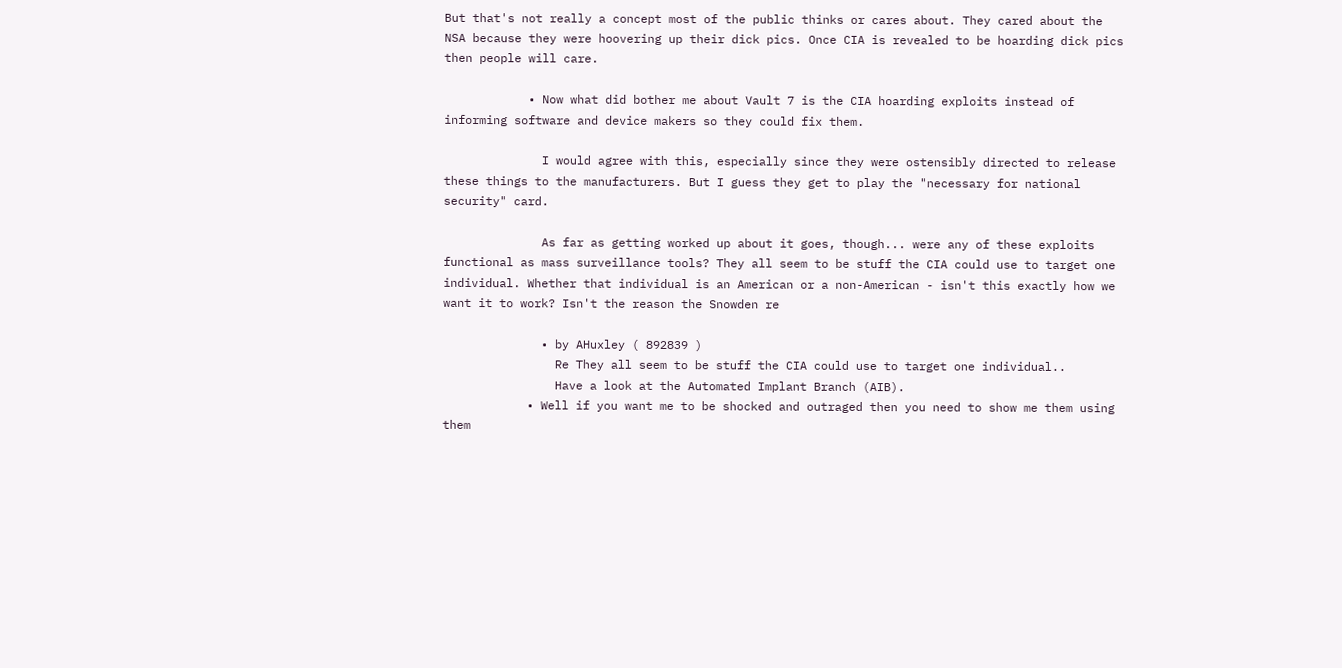But that's not really a concept most of the public thinks or cares about. They cared about the NSA because they were hoovering up their dick pics. Once CIA is revealed to be hoarding dick pics then people will care.

            • Now what did bother me about Vault 7 is the CIA hoarding exploits instead of informing software and device makers so they could fix them.

              I would agree with this, especially since they were ostensibly directed to release these things to the manufacturers. But I guess they get to play the "necessary for national security" card.

              As far as getting worked up about it goes, though... were any of these exploits functional as mass surveillance tools? They all seem to be stuff the CIA could use to target one individual. Whether that individual is an American or a non-American - isn't this exactly how we want it to work? Isn't the reason the Snowden re

              • by AHuxley ( 892839 )
                Re They all seem to be stuff the CIA could use to target one individual..
                Have a look at the Automated Implant Branch (AIB).
            • Well if you want me to be shocked and outraged then you need to show me them using them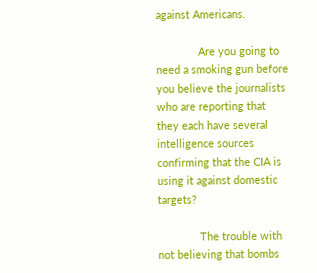against Americans.

              Are you going to need a smoking gun before you believe the journalists who are reporting that they each have several intelligence sources confirming that the CIA is using it against domestic targets?

              The trouble with not believing that bombs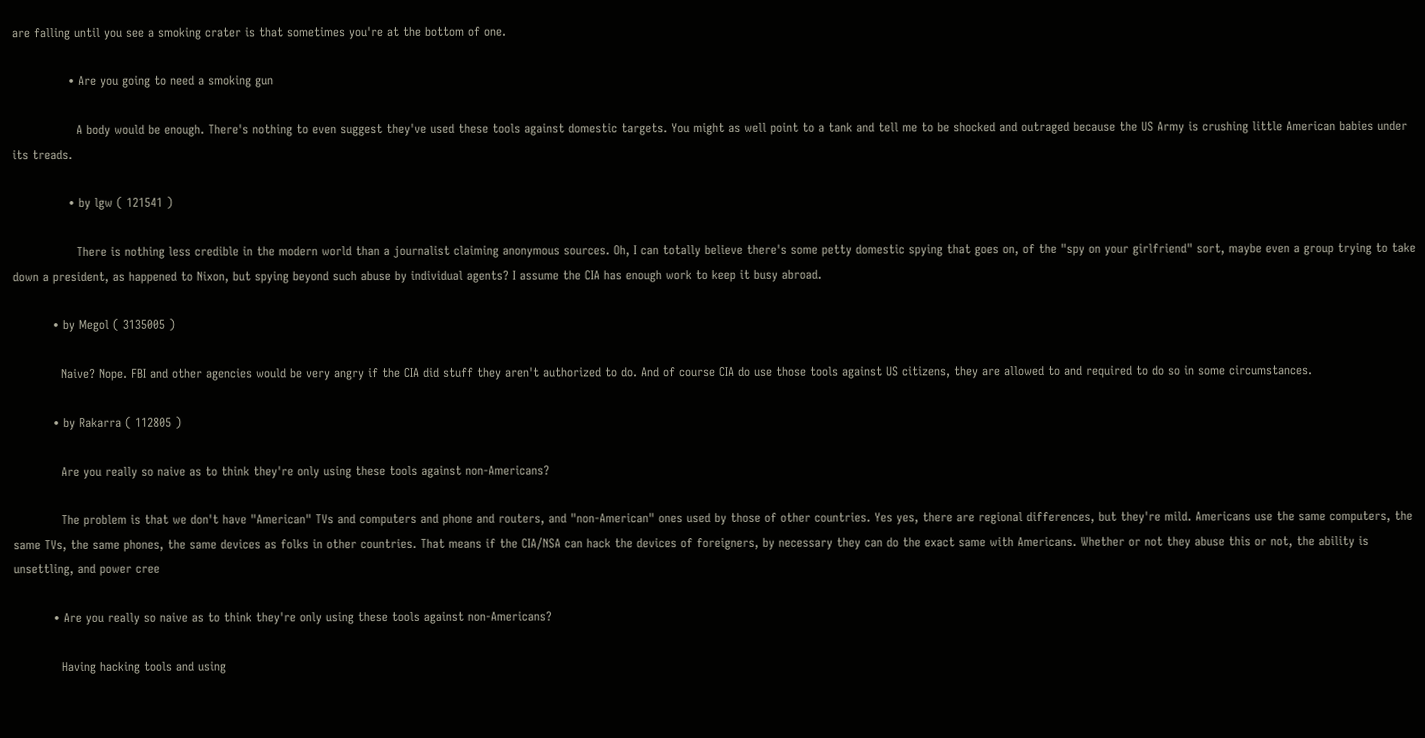are falling until you see a smoking crater is that sometimes you're at the bottom of one.

              • Are you going to need a smoking gun

                A body would be enough. There's nothing to even suggest they've used these tools against domestic targets. You might as well point to a tank and tell me to be shocked and outraged because the US Army is crushing little American babies under its treads.

              • by lgw ( 121541 )

                There is nothing less credible in the modern world than a journalist claiming anonymous sources. Oh, I can totally believe there's some petty domestic spying that goes on, of the "spy on your girlfriend" sort, maybe even a group trying to take down a president, as happened to Nixon, but spying beyond such abuse by individual agents? I assume the CIA has enough work to keep it busy abroad.

          • by Megol ( 3135005 )

            Naive? Nope. FBI and other agencies would be very angry if the CIA did stuff they aren't authorized to do. And of course CIA do use those tools against US citizens, they are allowed to and required to do so in some circumstances.

          • by Rakarra ( 112805 )

            Are you really so naive as to think they're only using these tools against non-Americans?

            The problem is that we don't have "American" TVs and computers and phone and routers, and "non-American" ones used by those of other countries. Yes yes, there are regional differences, but they're mild. Americans use the same computers, the same TVs, the same phones, the same devices as folks in other countries. That means if the CIA/NSA can hack the devices of foreigners, by necessary they can do the exact same with Americans. Whether or not they abuse this or not, the ability is unsettling, and power cree

          • Are you really so naive as to think they're only using these tools against non-Americans?

            Having hacking tools and using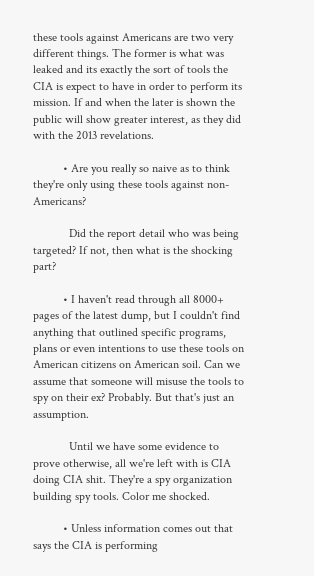these tools against Americans are two very different things. The former is what was leaked and its exactly the sort of tools the CIA is expect to have in order to perform its mission. If and when the later is shown the public will show greater interest, as they did with the 2013 revelations.

          • Are you really so naive as to think they're only using these tools against non-Americans?

            Did the report detail who was being targeted? If not, then what is the shocking part?

          • I haven't read through all 8000+ pages of the latest dump, but I couldn't find anything that outlined specific programs, plans or even intentions to use these tools on American citizens on American soil. Can we assume that someone will misuse the tools to spy on their ex? Probably. But that's just an assumption.

            Until we have some evidence to prove otherwise, all we're left with is CIA doing CIA shit. They're a spy organization building spy tools. Color me shocked.

          • Unless information comes out that says the CIA is performing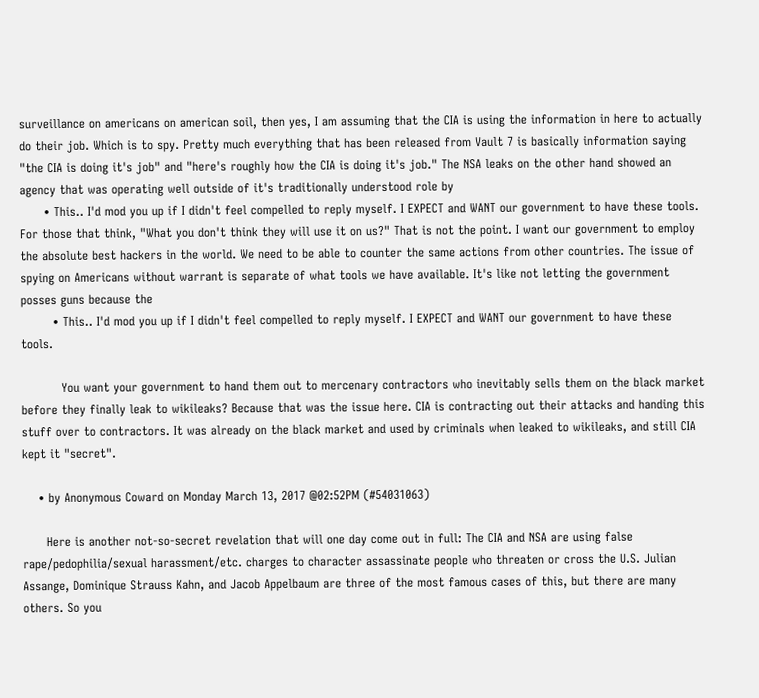surveillance on americans on american soil, then yes, I am assuming that the CIA is using the information in here to actually do their job. Which is to spy. Pretty much everything that has been released from Vault 7 is basically information saying "the CIA is doing it's job" and "here's roughly how the CIA is doing it's job." The NSA leaks on the other hand showed an agency that was operating well outside of it's traditionally understood role by
      • This.. I'd mod you up if I didn't feel compelled to reply myself. I EXPECT and WANT our government to have these tools. For those that think, "What you don't think they will use it on us?" That is not the point. I want our government to employ the absolute best hackers in the world. We need to be able to counter the same actions from other countries. The issue of spying on Americans without warrant is separate of what tools we have available. It's like not letting the government posses guns because the
        • This.. I'd mod you up if I didn't feel compelled to reply myself. I EXPECT and WANT our government to have these tools.

          You want your government to hand them out to mercenary contractors who inevitably sells them on the black market before they finally leak to wikileaks? Because that was the issue here. CIA is contracting out their attacks and handing this stuff over to contractors. It was already on the black market and used by criminals when leaked to wikileaks, and still CIA kept it "secret".

    • by Anonymous Coward on Monday March 13, 2017 @02:52PM (#54031063)

      Here is another not-so-secret revelation that will one day come out in full: The CIA and NSA are using false rape/pedophilia/sexual harassment/etc. charges to character assassinate people who threaten or cross the U.S. Julian Assange, Dominique Strauss Kahn, and Jacob Appelbaum are three of the most famous cases of this, but there are many others. So you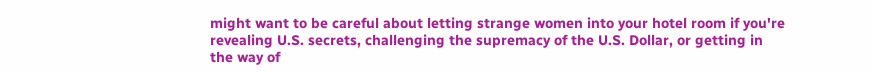might want to be careful about letting strange women into your hotel room if you're revealing U.S. secrets, challenging the supremacy of the U.S. Dollar, or getting in the way of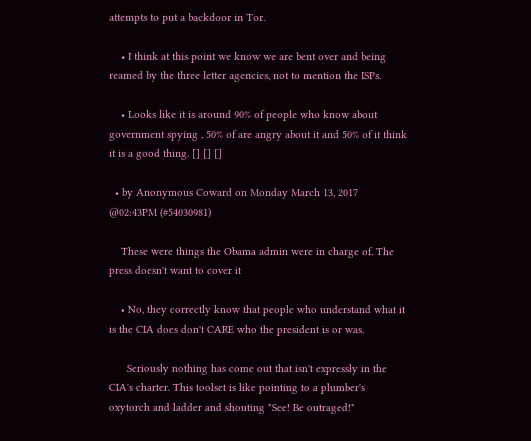attempts to put a backdoor in Tor.

    • I think at this point we know we are bent over and being reamed by the three letter agencies, not to mention the ISPs.

    • Looks like it is around 90% of people who know about government spying , 50% of are angry about it and 50% of it think it is a good thing. [] [] []

  • by Anonymous Coward on Monday March 13, 2017 @02:43PM (#54030981)

    These were things the Obama admin were in charge of. The press doesn't want to cover it

    • No, they correctly know that people who understand what it is the CIA does don't CARE who the president is or was.

      Seriously nothing has come out that isn't expressly in the CIA's charter. This toolset is like pointing to a plumber's oxytorch and ladder and shouting "See! Be outraged!"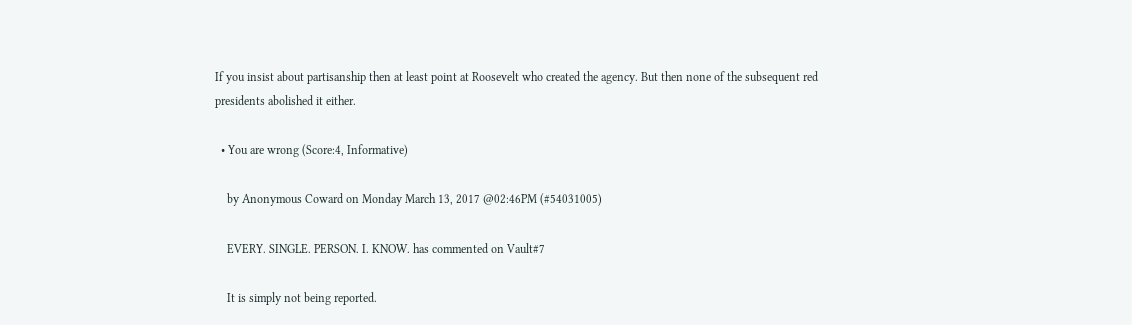If you insist about partisanship then at least point at Roosevelt who created the agency. But then none of the subsequent red presidents abolished it either.

  • You are wrong (Score:4, Informative)

    by Anonymous Coward on Monday March 13, 2017 @02:46PM (#54031005)

    EVERY. SINGLE. PERSON. I. KNOW. has commented on Vault#7

    It is simply not being reported.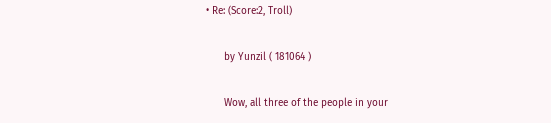• Re: (Score:2, Troll)

      by Yunzil ( 181064 )

      Wow, all three of the people in your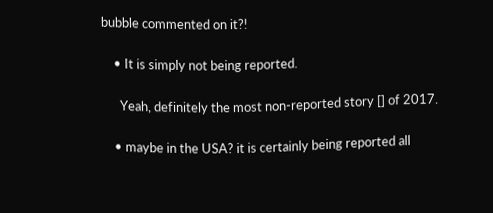bubble commented on it?!

    • It is simply not being reported.

      Yeah, definitely the most non-reported story [] of 2017.

    • maybe in the USA? it is certainly being reported all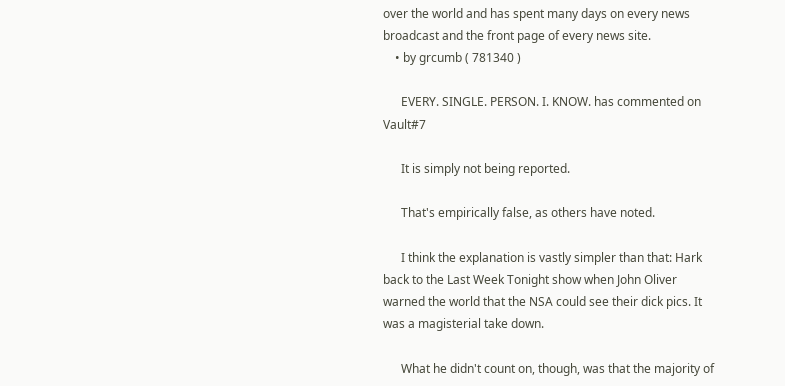over the world and has spent many days on every news broadcast and the front page of every news site.
    • by grcumb ( 781340 )

      EVERY. SINGLE. PERSON. I. KNOW. has commented on Vault#7

      It is simply not being reported.

      That's empirically false, as others have noted.

      I think the explanation is vastly simpler than that: Hark back to the Last Week Tonight show when John Oliver warned the world that the NSA could see their dick pics. It was a magisterial take down.

      What he didn't count on, though, was that the majority of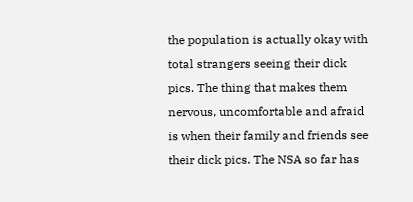the population is actually okay with total strangers seeing their dick pics. The thing that makes them nervous, uncomfortable and afraid is when their family and friends see their dick pics. The NSA so far has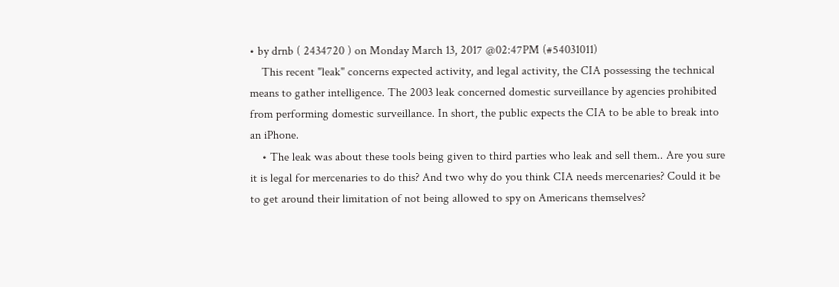• by drnb ( 2434720 ) on Monday March 13, 2017 @02:47PM (#54031011)
    This recent "leak" concerns expected activity, and legal activity, the CIA possessing the technical means to gather intelligence. The 2003 leak concerned domestic surveillance by agencies prohibited from performing domestic surveillance. In short, the public expects the CIA to be able to break into an iPhone.
    • The leak was about these tools being given to third parties who leak and sell them.. Are you sure it is legal for mercenaries to do this? And two why do you think CIA needs mercenaries? Could it be to get around their limitation of not being allowed to spy on Americans themselves?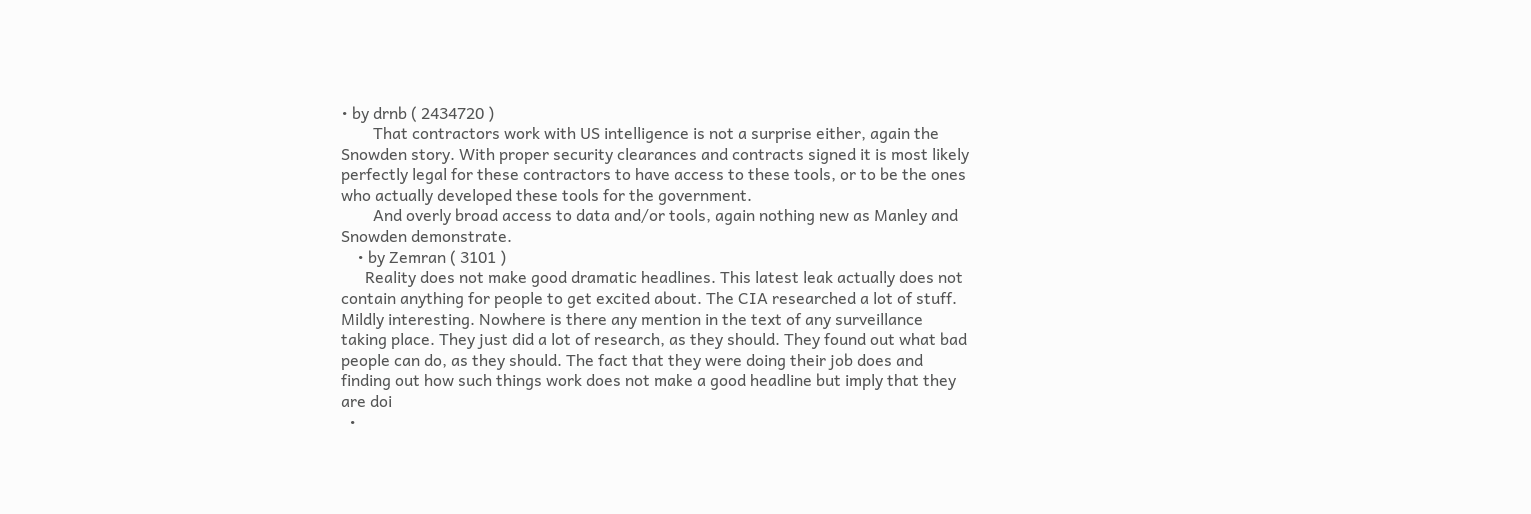• by drnb ( 2434720 )
        That contractors work with US intelligence is not a surprise either, again the Snowden story. With proper security clearances and contracts signed it is most likely perfectly legal for these contractors to have access to these tools, or to be the ones who actually developed these tools for the government.
        And overly broad access to data and/or tools, again nothing new as Manley and Snowden demonstrate.
    • by Zemran ( 3101 )
      Reality does not make good dramatic headlines. This latest leak actually does not contain anything for people to get excited about. The CIA researched a lot of stuff. Mildly interesting. Nowhere is there any mention in the text of any surveillance taking place. They just did a lot of research, as they should. They found out what bad people can do, as they should. The fact that they were doing their job does and finding out how such things work does not make a good headline but imply that they are doi
  •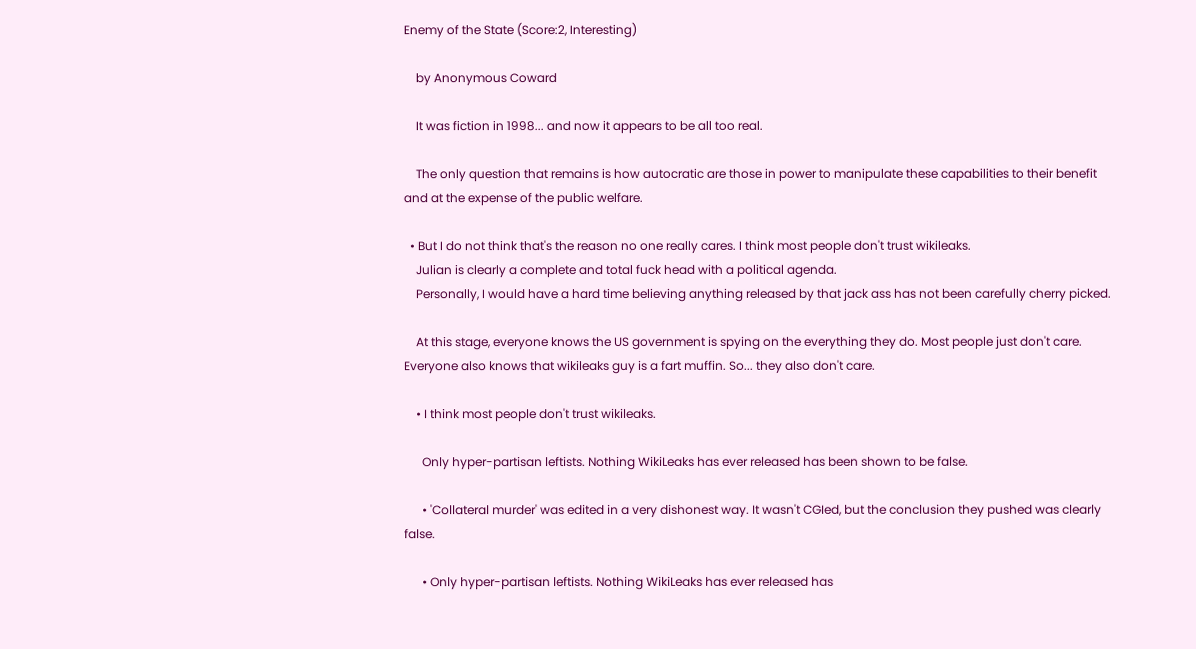Enemy of the State (Score:2, Interesting)

    by Anonymous Coward

    It was fiction in 1998... and now it appears to be all too real.

    The only question that remains is how autocratic are those in power to manipulate these capabilities to their benefit and at the expense of the public welfare.

  • But I do not think that's the reason no one really cares. I think most people don't trust wikileaks.
    Julian is clearly a complete and total fuck head with a political agenda.
    Personally, I would have a hard time believing anything released by that jack ass has not been carefully cherry picked.

    At this stage, everyone knows the US government is spying on the everything they do. Most people just don't care. Everyone also knows that wikileaks guy is a fart muffin. So... they also don't care.

    • I think most people don't trust wikileaks.

      Only hyper-partisan leftists. Nothing WikiLeaks has ever released has been shown to be false.

      • 'Collateral murder' was edited in a very dishonest way. It wasn't CGIed, but the conclusion they pushed was clearly false.

      • Only hyper-partisan leftists. Nothing WikiLeaks has ever released has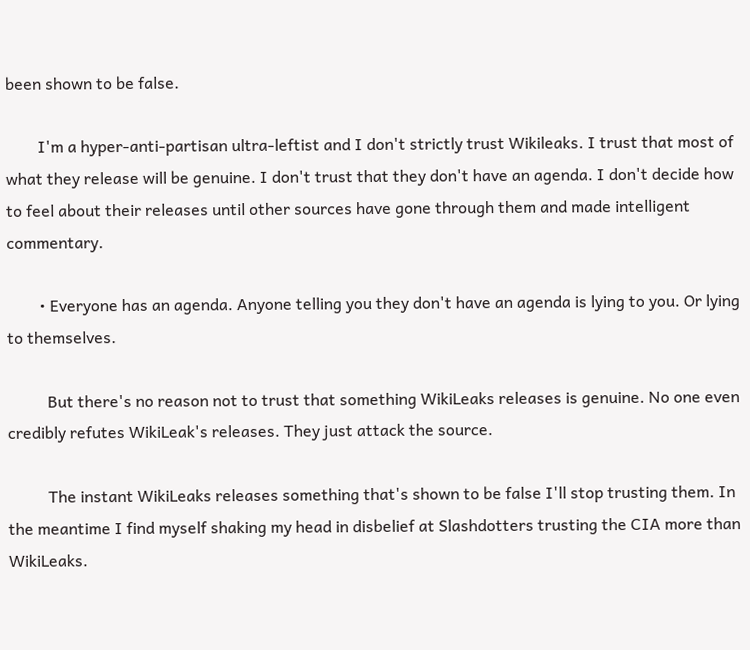been shown to be false.

        I'm a hyper-anti-partisan ultra-leftist and I don't strictly trust Wikileaks. I trust that most of what they release will be genuine. I don't trust that they don't have an agenda. I don't decide how to feel about their releases until other sources have gone through them and made intelligent commentary.

        • Everyone has an agenda. Anyone telling you they don't have an agenda is lying to you. Or lying to themselves.

          But there's no reason not to trust that something WikiLeaks releases is genuine. No one even credibly refutes WikiLeak's releases. They just attack the source.

          The instant WikiLeaks releases something that's shown to be false I'll stop trusting them. In the meantime I find myself shaking my head in disbelief at Slashdotters trusting the CIA more than WikiLeaks.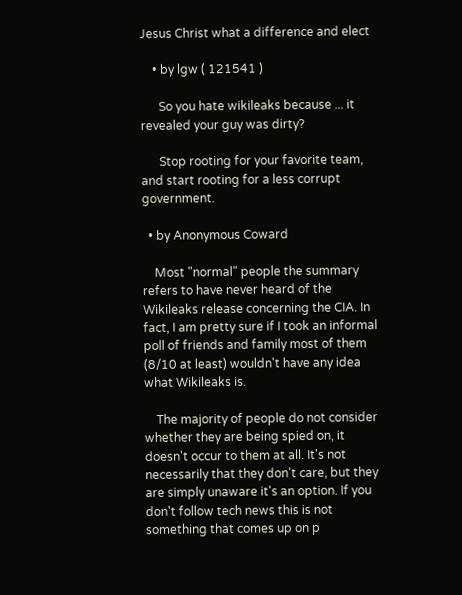Jesus Christ what a difference and elect

    • by lgw ( 121541 )

      So you hate wikileaks because ... it revealed your guy was dirty?

      Stop rooting for your favorite team, and start rooting for a less corrupt government.

  • by Anonymous Coward

    Most "normal" people the summary refers to have never heard of the Wikileaks release concerning the CIA. In fact, I am pretty sure if I took an informal poll of friends and family most of them (8/10 at least) wouldn't have any idea what Wikileaks is.

    The majority of people do not consider whether they are being spied on, it doesn't occur to them at all. It's not necessarily that they don't care, but they are simply unaware it's an option. If you don't follow tech news this is not something that comes up on p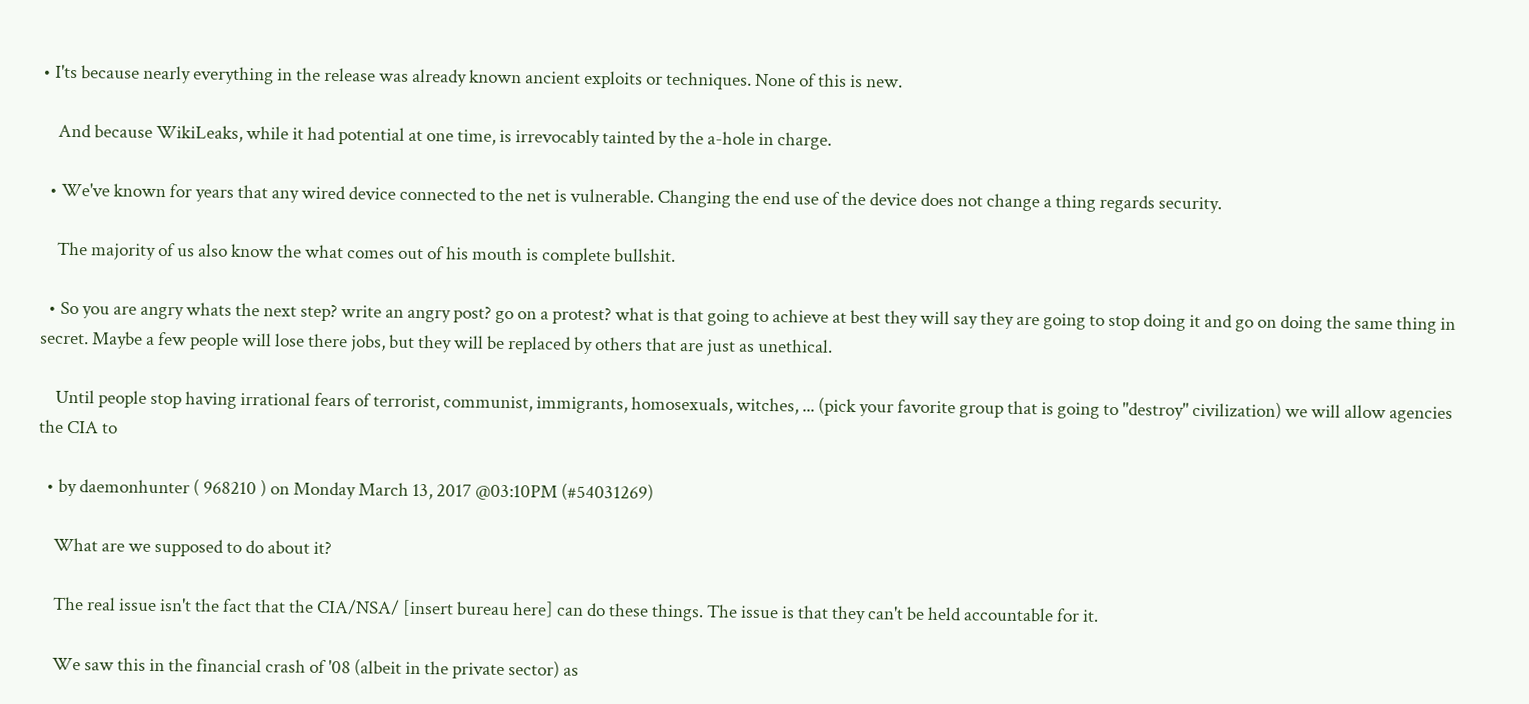• I'ts because nearly everything in the release was already known ancient exploits or techniques. None of this is new.

    And because WikiLeaks, while it had potential at one time, is irrevocably tainted by the a-hole in charge.

  • We've known for years that any wired device connected to the net is vulnerable. Changing the end use of the device does not change a thing regards security.

    The majority of us also know the what comes out of his mouth is complete bullshit.

  • So you are angry whats the next step? write an angry post? go on a protest? what is that going to achieve at best they will say they are going to stop doing it and go on doing the same thing in secret. Maybe a few people will lose there jobs, but they will be replaced by others that are just as unethical.

    Until people stop having irrational fears of terrorist, communist, immigrants, homosexuals, witches, ... (pick your favorite group that is going to "destroy" civilization) we will allow agencies the CIA to

  • by daemonhunter ( 968210 ) on Monday March 13, 2017 @03:10PM (#54031269)

    What are we supposed to do about it?

    The real issue isn't the fact that the CIA/NSA/ [insert bureau here] can do these things. The issue is that they can't be held accountable for it.

    We saw this in the financial crash of '08 (albeit in the private sector) as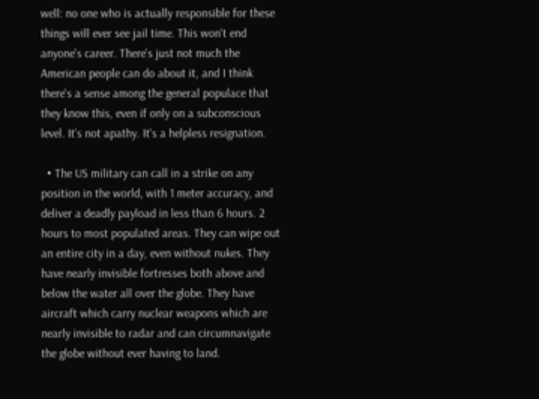well: no one who is actually responsible for these things will ever see jail time. This won't end anyone's career. There's just not much the American people can do about it, and I think there's a sense among the general populace that they know this, even if only on a subconscious level. It's not apathy. It's a helpless resignation.

  • The US military can call in a strike on any position in the world, with 1 meter accuracy, and deliver a deadly payload in less than 6 hours. 2 hours to most populated areas. They can wipe out an entire city in a day, even without nukes. They have nearly invisible fortresses both above and below the water all over the globe. They have aircraft which carry nuclear weapons which are nearly invisible to radar and can circumnavigate the globe without ever having to land.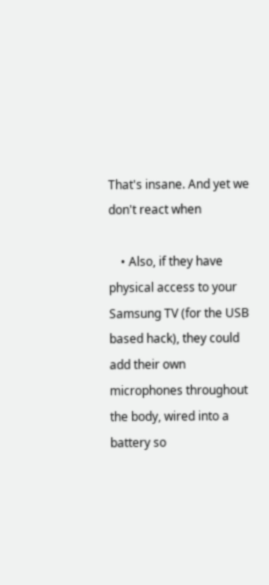That's insane. And yet we don't react when

    • Also, if they have physical access to your Samsung TV (for the USB based hack), they could add their own microphones throughout the body, wired into a battery so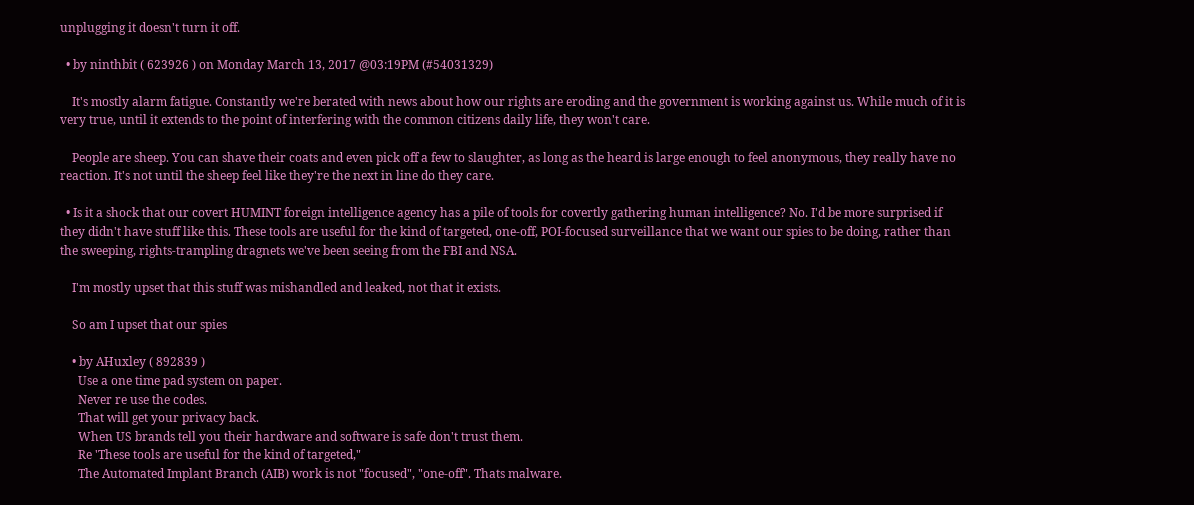unplugging it doesn't turn it off.

  • by ninthbit ( 623926 ) on Monday March 13, 2017 @03:19PM (#54031329)

    It's mostly alarm fatigue. Constantly we're berated with news about how our rights are eroding and the government is working against us. While much of it is very true, until it extends to the point of interfering with the common citizens daily life, they won't care.

    People are sheep. You can shave their coats and even pick off a few to slaughter, as long as the heard is large enough to feel anonymous, they really have no reaction. It's not until the sheep feel like they're the next in line do they care.

  • Is it a shock that our covert HUMINT foreign intelligence agency has a pile of tools for covertly gathering human intelligence? No. I'd be more surprised if they didn't have stuff like this. These tools are useful for the kind of targeted, one-off, POI-focused surveillance that we want our spies to be doing, rather than the sweeping, rights-trampling dragnets we've been seeing from the FBI and NSA.

    I'm mostly upset that this stuff was mishandled and leaked, not that it exists.

    So am I upset that our spies

    • by AHuxley ( 892839 )
      Use a one time pad system on paper.
      Never re use the codes.
      That will get your privacy back.
      When US brands tell you their hardware and software is safe don't trust them.
      Re 'These tools are useful for the kind of targeted,"
      The Automated Implant Branch (AIB) work is not "focused", "one-off". Thats malware.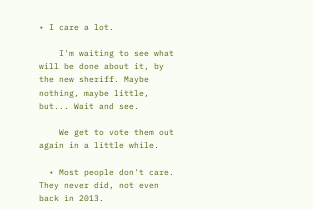• I care a lot.

    I'm waiting to see what will be done about it, by the new sheriff. Maybe nothing, maybe little, but... Wait and see.

    We get to vote them out again in a little while.

  • Most people don't care. They never did, not even back in 2013.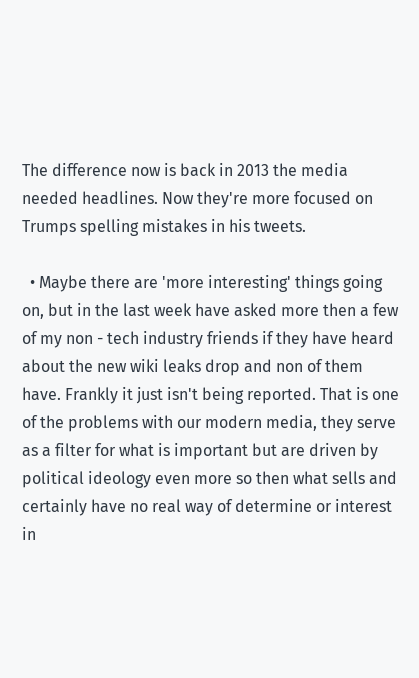The difference now is back in 2013 the media needed headlines. Now they're more focused on Trumps spelling mistakes in his tweets.

  • Maybe there are 'more interesting' things going on, but in the last week have asked more then a few of my non - tech industry friends if they have heard about the new wiki leaks drop and non of them have. Frankly it just isn't being reported. That is one of the problems with our modern media, they serve as a filter for what is important but are driven by political ideology even more so then what sells and certainly have no real way of determine or interest in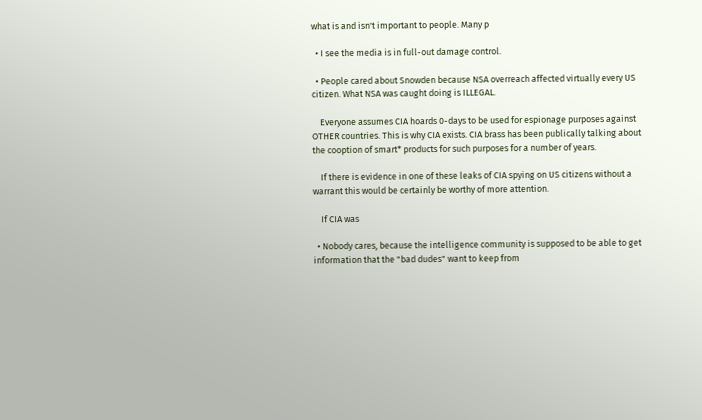what is and isn't important to people. Many p

  • I see the media is in full-out damage control.

  • People cared about Snowden because NSA overreach affected virtually every US citizen. What NSA was caught doing is ILLEGAL.

    Everyone assumes CIA hoards 0-days to be used for espionage purposes against OTHER countries. This is why CIA exists. CIA brass has been publically talking about the cooption of smart* products for such purposes for a number of years.

    If there is evidence in one of these leaks of CIA spying on US citizens without a warrant this would be certainly be worthy of more attention.

    If CIA was

  • Nobody cares, because the intelligence community is supposed to be able to get information that the "bad dudes" want to keep from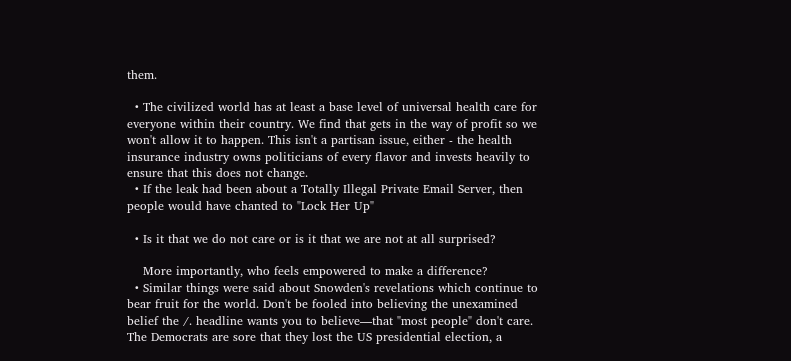them.

  • The civilized world has at least a base level of universal health care for everyone within their country. We find that gets in the way of profit so we won't allow it to happen. This isn't a partisan issue, either - the health insurance industry owns politicians of every flavor and invests heavily to ensure that this does not change.
  • If the leak had been about a Totally Illegal Private Email Server, then people would have chanted to "Lock Her Up"

  • Is it that we do not care or is it that we are not at all surprised?

    More importantly, who feels empowered to make a difference?
  • Similar things were said about Snowden's revelations which continue to bear fruit for the world. Don't be fooled into believing the unexamined belief the /. headline wants you to believe—that "most people" don't care. The Democrats are sore that they lost the US presidential election, a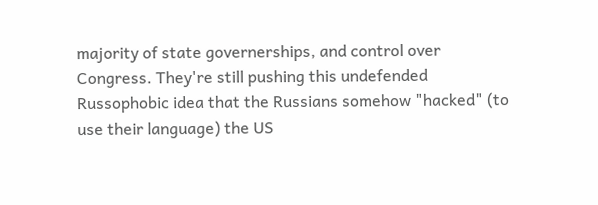majority of state governerships, and control over Congress. They're still pushing this undefended Russophobic idea that the Russians somehow "hacked" (to use their language) the US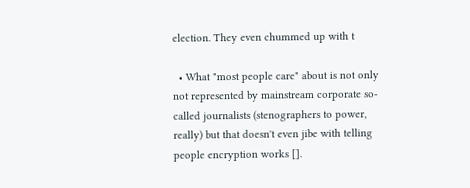election. They even chummed up with t

  • What "most people care" about is not only not represented by mainstream corporate so-called journalists (stenographers to power, really) but that doesn't even jibe with telling people encryption works [].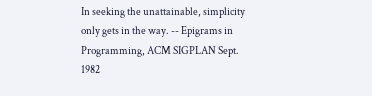In seeking the unattainable, simplicity only gets in the way. -- Epigrams in Programming, ACM SIGPLAN Sept. 1982